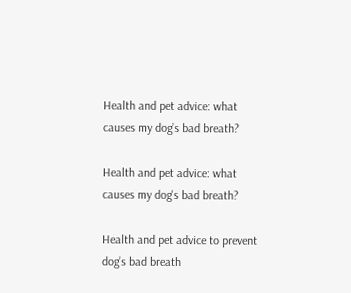Health and pet advice: what causes my dog’s bad breath?

Health and pet advice: what causes my dog's bad breath?

Health and pet advice to prevent dog’s bad breath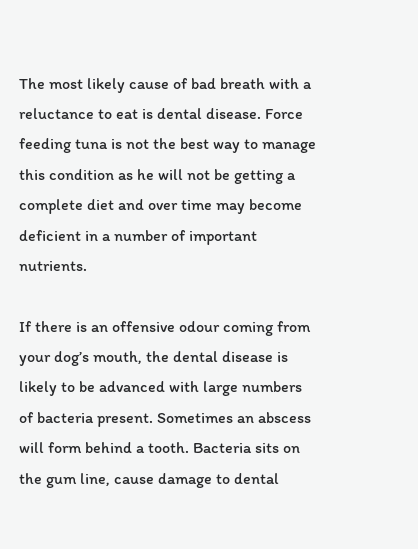The most likely cause of bad breath with a reluctance to eat is dental disease. Force feeding tuna is not the best way to manage this condition as he will not be getting a complete diet and over time may become deficient in a number of important nutrients.

If there is an offensive odour coming from your dog’s mouth, the dental disease is likely to be advanced with large numbers of bacteria present. Sometimes an abscess will form behind a tooth. Bacteria sits on the gum line, cause damage to dental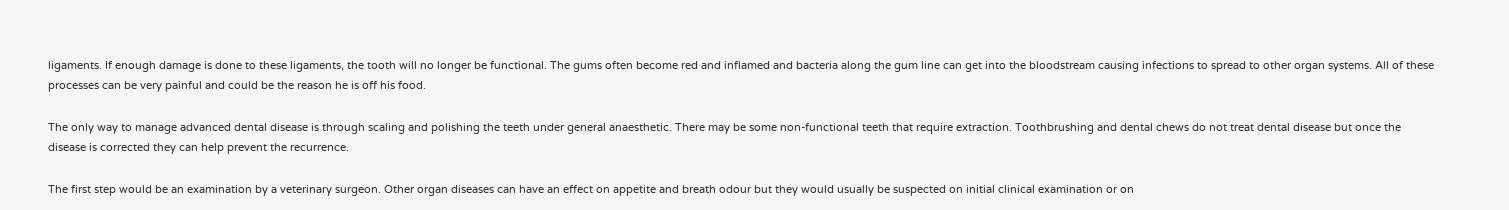ligaments. If enough damage is done to these ligaments, the tooth will no longer be functional. The gums often become red and inflamed and bacteria along the gum line can get into the bloodstream causing infections to spread to other organ systems. All of these processes can be very painful and could be the reason he is off his food.

The only way to manage advanced dental disease is through scaling and polishing the teeth under general anaesthetic. There may be some non-functional teeth that require extraction. Toothbrushing and dental chews do not treat dental disease but once the disease is corrected they can help prevent the recurrence.

The first step would be an examination by a veterinary surgeon. Other organ diseases can have an effect on appetite and breath odour but they would usually be suspected on initial clinical examination or on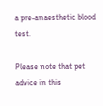a pre-anaesthetic blood test.

Please note that pet advice in this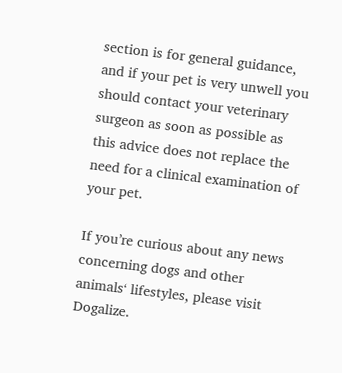section is for general guidance, and if your pet is very unwell you should contact your veterinary surgeon as soon as possible as this advice does not replace the need for a clinical examination of your pet.

If you’re curious about any news concerning dogs and other animals‘ lifestyles, please visit Dogalize.